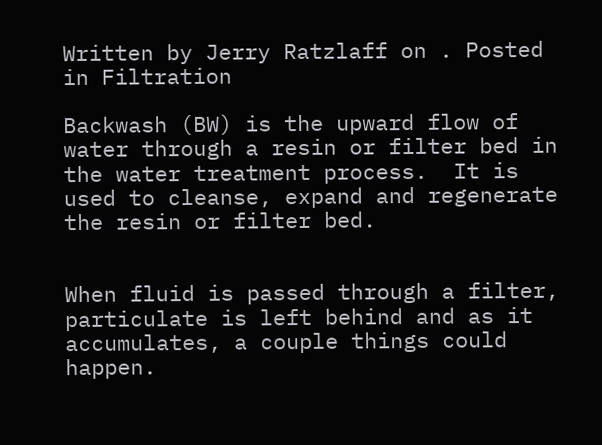Written by Jerry Ratzlaff on . Posted in Filtration

Backwash (BW) is the upward flow of water through a resin or filter bed in the water treatment process.  It is used to cleanse, expand and regenerate the resin or filter bed.


When fluid is passed through a filter, particulate is left behind and as it accumulates, a couple things could happen.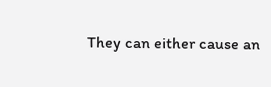They can either cause an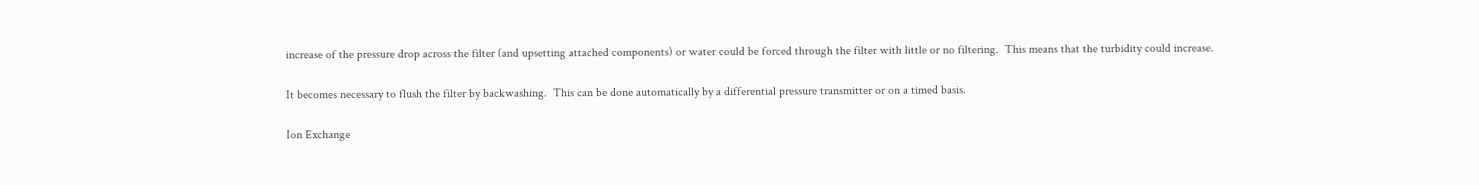increase of the pressure drop across the filter (and upsetting attached components) or water could be forced through the filter with little or no filtering.  This means that the turbidity could increase.

It becomes necessary to flush the filter by backwashing.  This can be done automatically by a differential pressure transmitter or on a timed basis.

Ion Exchange